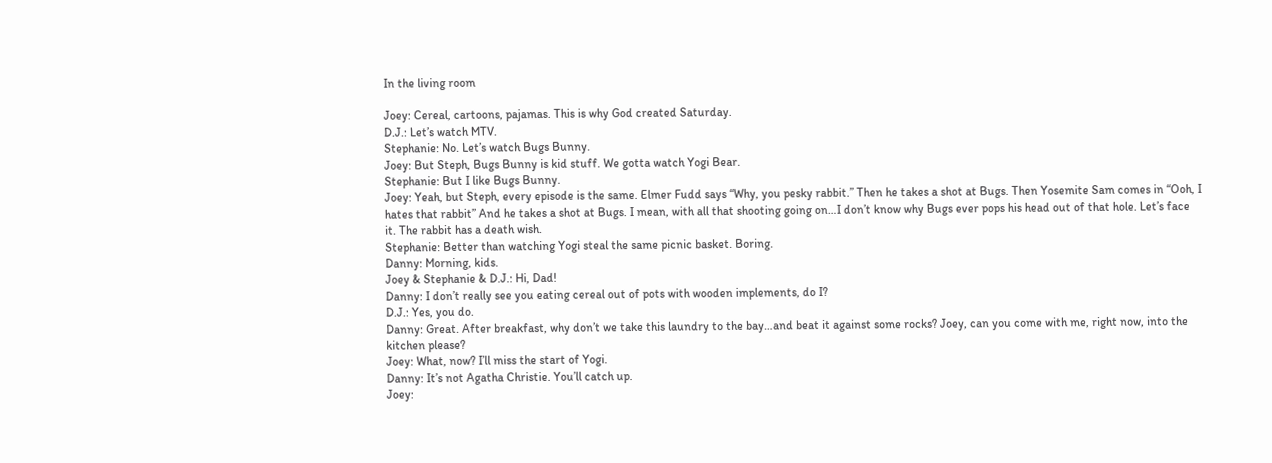In the living room

Joey: Cereal, cartoons, pajamas. This is why God created Saturday.
D.J.: Let’s watch MTV.
Stephanie: No. Let’s watch Bugs Bunny.
Joey: But Steph, Bugs Bunny is kid stuff. We gotta watch Yogi Bear.
Stephanie: But I like Bugs Bunny.
Joey: Yeah, but Steph, every episode is the same. Elmer Fudd says “Why, you pesky rabbit.” Then he takes a shot at Bugs. Then Yosemite Sam comes in “Ooh, I hates that rabbit” And he takes a shot at Bugs. I mean, with all that shooting going on…I don’t know why Bugs ever pops his head out of that hole. Let’s face it. The rabbit has a death wish.
Stephanie: Better than watching Yogi steal the same picnic basket. Boring.
Danny: Morning, kids.
Joey & Stephanie & D.J.: Hi, Dad!
Danny: I don’t really see you eating cereal out of pots with wooden implements, do I?
D.J.: Yes, you do.
Danny: Great. After breakfast, why don’t we take this laundry to the bay…and beat it against some rocks? Joey, can you come with me, right now, into the kitchen please?
Joey: What, now? I’ll miss the start of Yogi.
Danny: It’s not Agatha Christie. You’ll catch up.
Joey: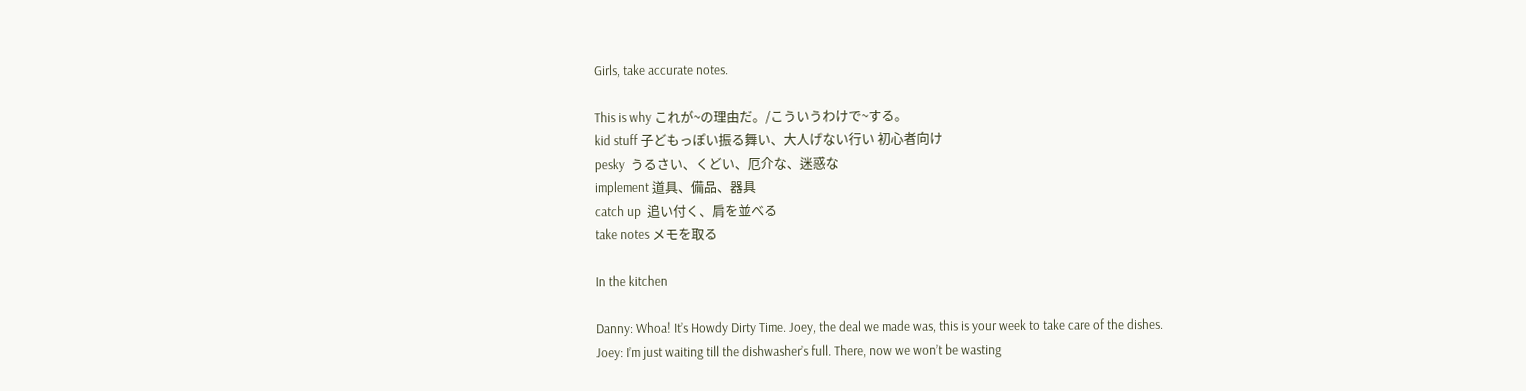Girls, take accurate notes.

This is why これが~の理由だ。/こういうわけで~する。
kid stuff 子どもっぽい振る舞い、大人げない行い 初心者向け
pesky  うるさい、くどい、厄介な、迷惑な
implement 道具、備品、器具
catch up  追い付く、肩を並べる
take notes メモを取る

In the kitchen

Danny: Whoa! It’s Howdy Dirty Time. Joey, the deal we made was, this is your week to take care of the dishes.
Joey: I’m just waiting till the dishwasher’s full. There, now we won’t be wasting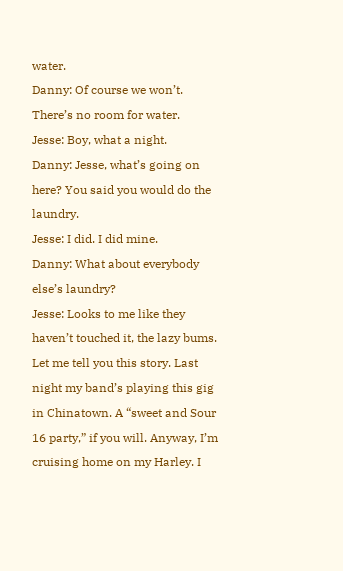water.
Danny: Of course we won’t. There’s no room for water.
Jesse: Boy, what a night.
Danny: Jesse, what’s going on here? You said you would do the laundry.
Jesse: I did. I did mine.
Danny: What about everybody else’s laundry?
Jesse: Looks to me like they haven’t touched it, the lazy bums. Let me tell you this story. Last night my band’s playing this gig in Chinatown. A “sweet and Sour 16 party,” if you will. Anyway, I’m cruising home on my Harley. I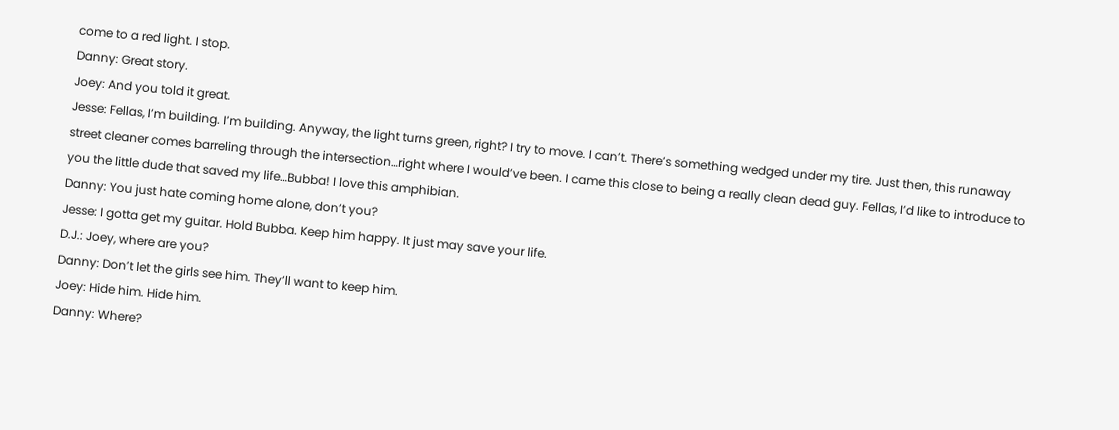come to a red light. I stop.
Danny: Great story.
Joey: And you told it great.
Jesse: Fellas, I’m building. I’m building. Anyway, the light turns green, right? I try to move. I can’t. There’s something wedged under my tire. Just then, this runaway street cleaner comes barreling through the intersection…right where I would’ve been. I came this close to being a really clean dead guy. Fellas, I’d like to introduce to you the little dude that saved my life…Bubba! I love this amphibian.
Danny: You just hate coming home alone, don’t you?
Jesse: I gotta get my guitar. Hold Bubba. Keep him happy. It just may save your life.
D.J.: Joey, where are you?
Danny: Don’t let the girls see him. They’ll want to keep him.
Joey: Hide him. Hide him.
Danny: Where?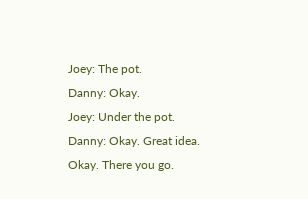Joey: The pot.
Danny: Okay.
Joey: Under the pot.
Danny: Okay. Great idea. Okay. There you go.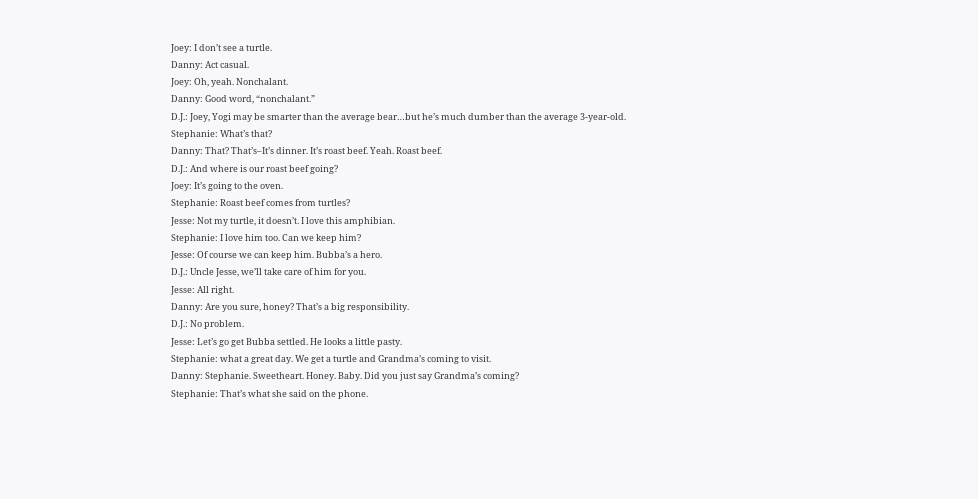Joey: I don’t see a turtle.
Danny: Act casual.
Joey: Oh, yeah. Nonchalant.
Danny: Good word, “nonchalant.”
D.J.: Joey, Yogi may be smarter than the average bear…but he’s much dumber than the average 3-year-old.
Stephanie: What’s that?
Danny: That? That’s–It’s dinner. It’s roast beef. Yeah. Roast beef.
D.J.: And where is our roast beef going?
Joey: It’s going to the oven.
Stephanie: Roast beef comes from turtles?
Jesse: Not my turtle, it doesn’t. I love this amphibian.
Stephanie: I love him too. Can we keep him?
Jesse: Of course we can keep him. Bubba’s a hero.
D.J.: Uncle Jesse, we’ll take care of him for you.
Jesse: All right.
Danny: Are you sure, honey? That’s a big responsibility.
D.J.: No problem.
Jesse: Let’s go get Bubba settled. He looks a little pasty.
Stephanie: what a great day. We get a turtle and Grandma’s coming to visit.
Danny: Stephanie. Sweetheart. Honey. Baby. Did you just say Grandma’s coming?
Stephanie: That’s what she said on the phone.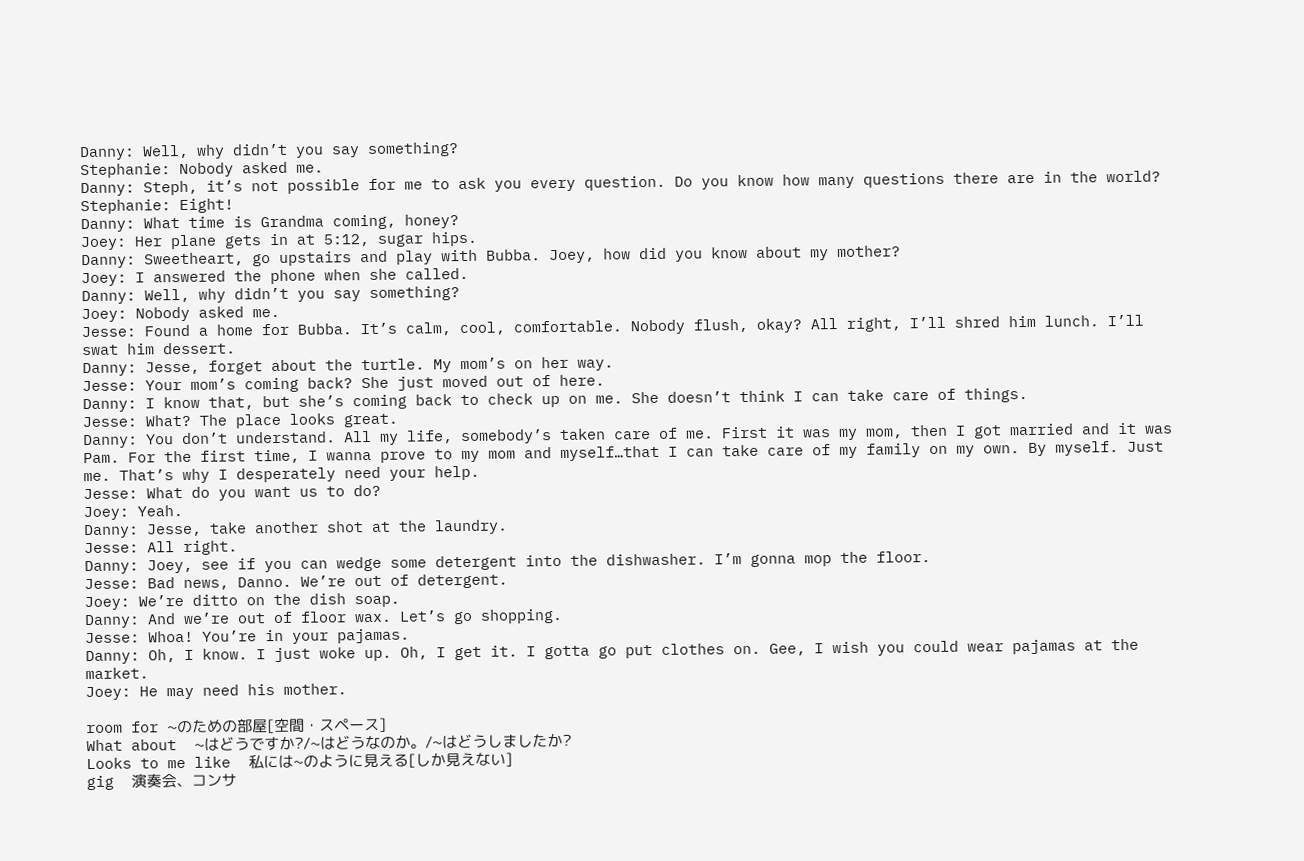Danny: Well, why didn’t you say something?
Stephanie: Nobody asked me.
Danny: Steph, it’s not possible for me to ask you every question. Do you know how many questions there are in the world?
Stephanie: Eight!
Danny: What time is Grandma coming, honey?
Joey: Her plane gets in at 5:12, sugar hips.
Danny: Sweetheart, go upstairs and play with Bubba. Joey, how did you know about my mother?
Joey: I answered the phone when she called.
Danny: Well, why didn’t you say something?
Joey: Nobody asked me.
Jesse: Found a home for Bubba. It’s calm, cool, comfortable. Nobody flush, okay? All right, I’ll shred him lunch. I’ll swat him dessert.
Danny: Jesse, forget about the turtle. My mom’s on her way.
Jesse: Your mom’s coming back? She just moved out of here.
Danny: I know that, but she’s coming back to check up on me. She doesn’t think I can take care of things.
Jesse: What? The place looks great.
Danny: You don’t understand. All my life, somebody’s taken care of me. First it was my mom, then I got married and it was Pam. For the first time, I wanna prove to my mom and myself…that I can take care of my family on my own. By myself. Just me. That’s why I desperately need your help.
Jesse: What do you want us to do?
Joey: Yeah.
Danny: Jesse, take another shot at the laundry.
Jesse: All right.
Danny: Joey, see if you can wedge some detergent into the dishwasher. I’m gonna mop the floor.
Jesse: Bad news, Danno. We’re out of detergent.
Joey: We’re ditto on the dish soap.
Danny: And we’re out of floor wax. Let’s go shopping.
Jesse: Whoa! You’re in your pajamas.
Danny: Oh, I know. I just woke up. Oh, I get it. I gotta go put clothes on. Gee, I wish you could wear pajamas at the market.
Joey: He may need his mother.

room for ~のための部屋[空間・スペース]
What about  ~はどうですか?/~はどうなのか。/~はどうしましたか?
Looks to me like  私には~のように見える[しか見えない]
gig  演奏会、コンサ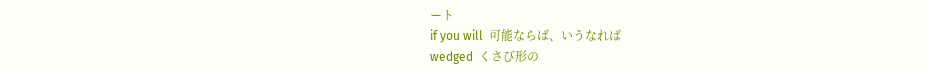ート
if you will  可能ならば、いうなれば
wedged  くさび形の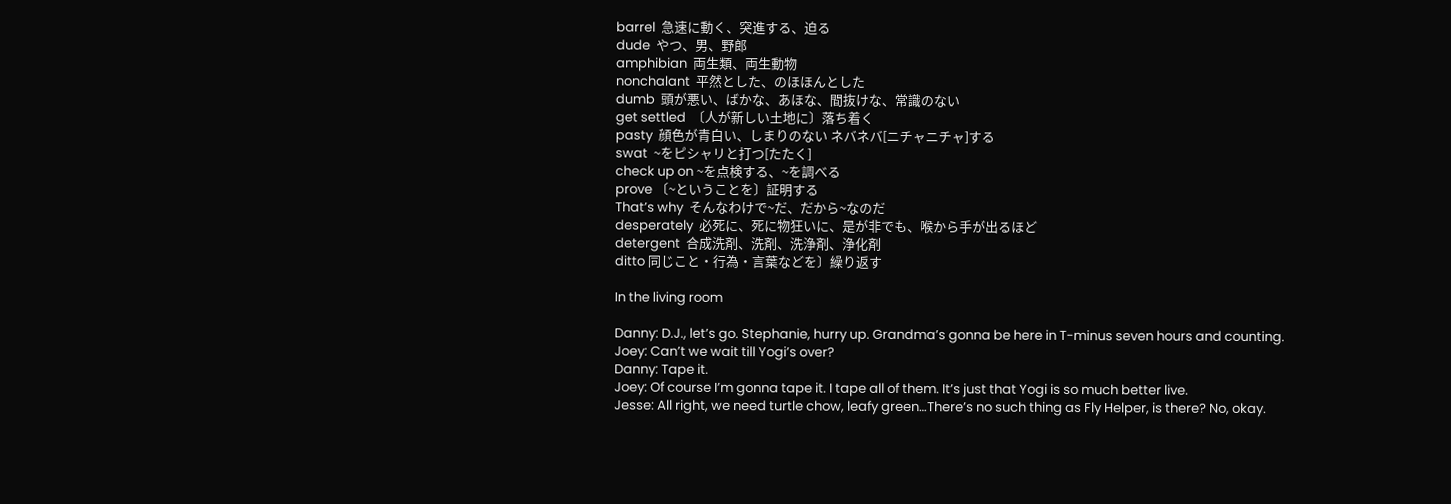barrel  急速に動く、突進する、迫る
dude  やつ、男、野郎
amphibian  両生類、両生動物
nonchalant  平然とした、のほほんとした
dumb  頭が悪い、ばかな、あほな、間抜けな、常識のない
get settled  〔人が新しい土地に〕落ち着く
pasty  顔色が青白い、しまりのない ネバネバ[ニチャニチャ]する
swat  ~をピシャリと打つ[たたく]
check up on ~を点検する、~を調べる
prove 〔~ということを〕証明する
That’s why  そんなわけで~だ、だから~なのだ
desperately  必死に、死に物狂いに、是が非でも、喉から手が出るほど
detergent  合成洗剤、洗剤、洗浄剤、浄化剤
ditto 同じこと・行為・言葉などを〕繰り返す

In the living room

Danny: D.J., let’s go. Stephanie, hurry up. Grandma’s gonna be here in T-minus seven hours and counting.
Joey: Can’t we wait till Yogi’s over?
Danny: Tape it.
Joey: Of course I’m gonna tape it. I tape all of them. It’s just that Yogi is so much better live.
Jesse: All right, we need turtle chow, leafy green…There’s no such thing as Fly Helper, is there? No, okay.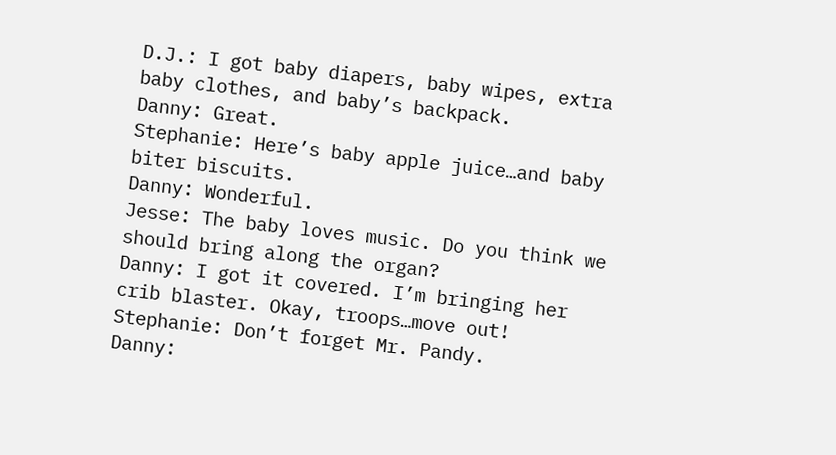D.J.: I got baby diapers, baby wipes, extra baby clothes, and baby’s backpack.
Danny: Great.
Stephanie: Here’s baby apple juice…and baby biter biscuits.
Danny: Wonderful.
Jesse: The baby loves music. Do you think we should bring along the organ?
Danny: I got it covered. I’m bringing her crib blaster. Okay, troops…move out!
Stephanie: Don’t forget Mr. Pandy.
Danny: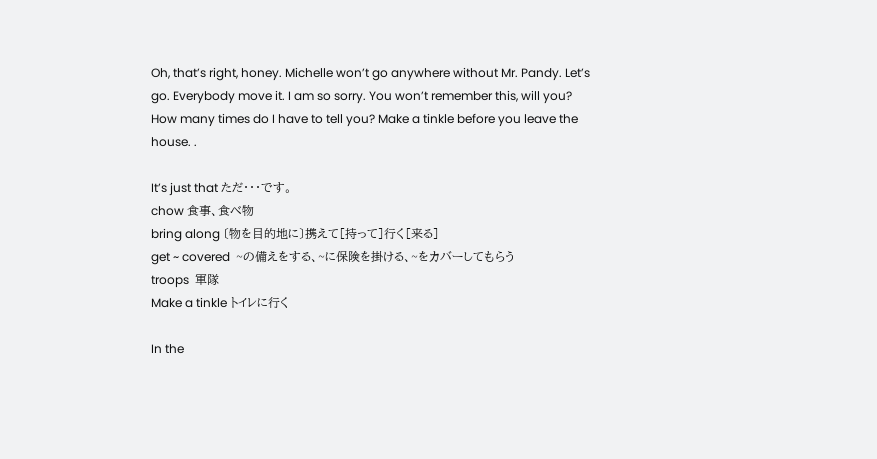Oh, that’s right, honey. Michelle won’t go anywhere without Mr. Pandy. Let’s go. Everybody move it. I am so sorry. You won’t remember this, will you? How many times do I have to tell you? Make a tinkle before you leave the house. .

It’s just that ただ・・・です。
chow 食事、食べ物
bring along 〔物を目的地に〕携えて[持って]行く[来る]
get ~ covered  ~の備えをする、~に保険を掛ける、~をカバーしてもらう
troops  軍隊
Make a tinkle トイレに行く

In the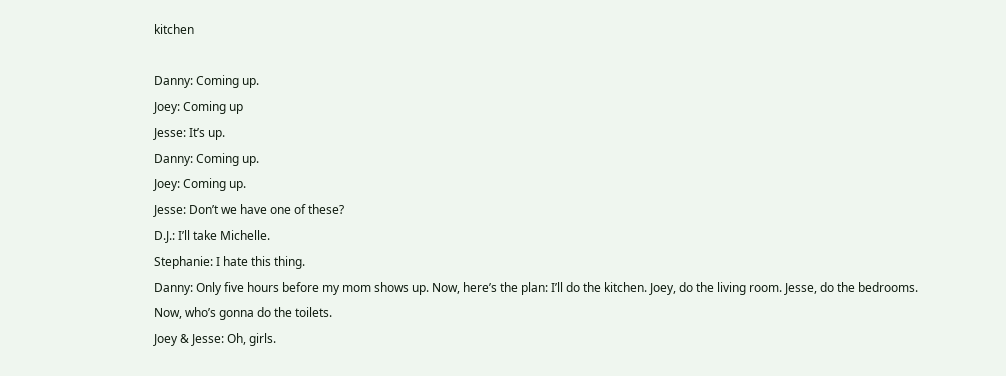kitchen

Danny: Coming up.
Joey: Coming up
Jesse: It’s up.
Danny: Coming up.
Joey: Coming up.
Jesse: Don’t we have one of these?
D.J.: I’ll take Michelle.
Stephanie: I hate this thing.
Danny: Only five hours before my mom shows up. Now, here’s the plan: I’ll do the kitchen. Joey, do the living room. Jesse, do the bedrooms. Now, who’s gonna do the toilets.
Joey & Jesse: Oh, girls.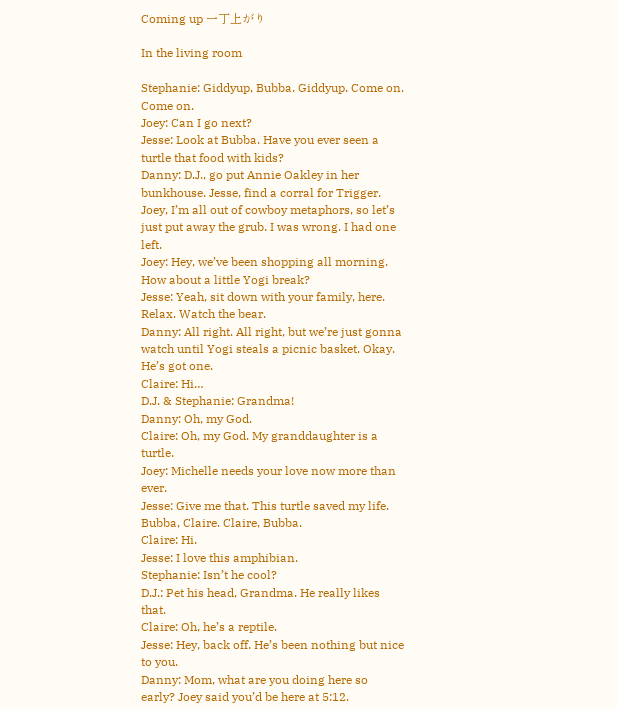Coming up 一丁上がり

In the living room

Stephanie: Giddyup, Bubba. Giddyup. Come on. Come on.
Joey: Can I go next?
Jesse: Look at Bubba. Have you ever seen a turtle that food with kids?
Danny: D.J., go put Annie Oakley in her bunkhouse. Jesse, find a corral for Trigger. Joey, I’m all out of cowboy metaphors, so let’s just put away the grub. I was wrong. I had one left.
Joey: Hey, we’ve been shopping all morning. How about a little Yogi break?
Jesse: Yeah, sit down with your family, here. Relax. Watch the bear.
Danny: All right. All right, but we’re just gonna watch until Yogi steals a picnic basket. Okay. He’s got one.
Claire: Hi…
D.J. & Stephanie: Grandma!
Danny: Oh, my God.
Claire: Oh, my God. My granddaughter is a turtle.
Joey: Michelle needs your love now more than ever.
Jesse: Give me that. This turtle saved my life. Bubba, Claire. Claire, Bubba.
Claire: Hi.
Jesse: I love this amphibian.
Stephanie: Isn’t he cool?
D.J.: Pet his head, Grandma. He really likes that.
Claire: Oh, he’s a reptile.
Jesse: Hey, back off. He’s been nothing but nice to you.
Danny: Mom, what are you doing here so early? Joey said you’d be here at 5:12.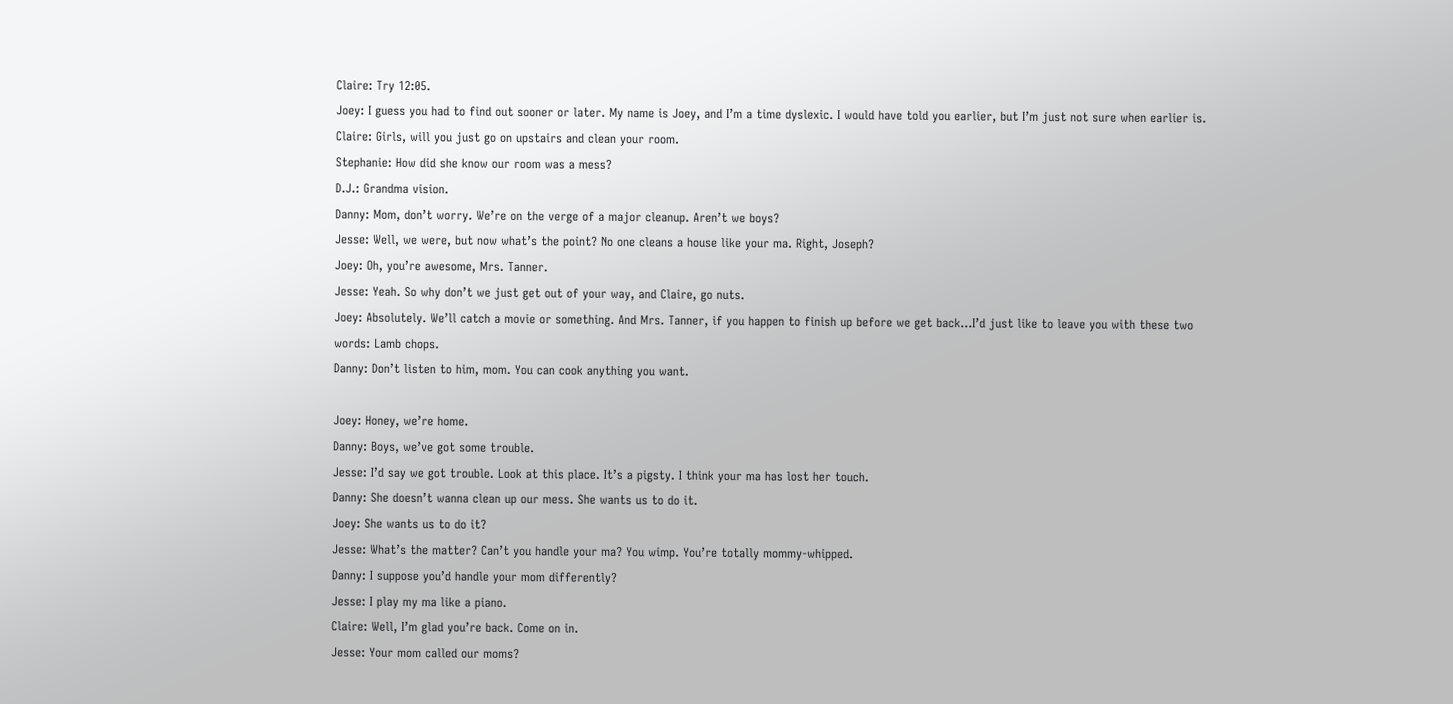Claire: Try 12:05.
Joey: I guess you had to find out sooner or later. My name is Joey, and I’m a time dyslexic. I would have told you earlier, but I’m just not sure when earlier is.
Claire: Girls, will you just go on upstairs and clean your room.
Stephanie: How did she know our room was a mess?
D.J.: Grandma vision.
Danny: Mom, don’t worry. We’re on the verge of a major cleanup. Aren’t we boys?
Jesse: Well, we were, but now what’s the point? No one cleans a house like your ma. Right, Joseph?
Joey: Oh, you’re awesome, Mrs. Tanner.
Jesse: Yeah. So why don’t we just get out of your way, and Claire, go nuts.
Joey: Absolutely. We’ll catch a movie or something. And Mrs. Tanner, if you happen to finish up before we get back…I’d just like to leave you with these two words: Lamb chops.
Danny: Don’t listen to him, mom. You can cook anything you want.

Joey: Honey, we’re home.
Danny: Boys, we’ve got some trouble.
Jesse: I’d say we got trouble. Look at this place. It’s a pigsty. I think your ma has lost her touch.
Danny: She doesn’t wanna clean up our mess. She wants us to do it.
Joey: She wants us to do it?
Jesse: What’s the matter? Can’t you handle your ma? You wimp. You’re totally mommy-whipped.
Danny: I suppose you’d handle your mom differently?
Jesse: I play my ma like a piano.
Claire: Well, I’m glad you’re back. Come on in.
Jesse: Your mom called our moms?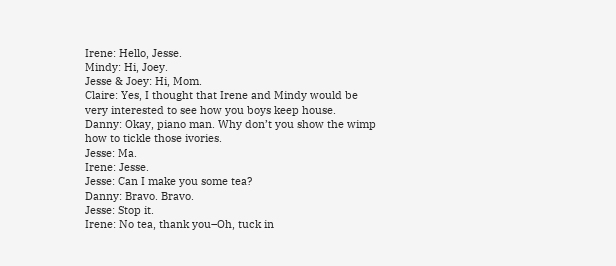Irene: Hello, Jesse.
Mindy: Hi, Joey.
Jesse & Joey: Hi, Mom.
Claire: Yes, I thought that Irene and Mindy would be very interested to see how you boys keep house.
Danny: Okay, piano man. Why don’t you show the wimp how to tickle those ivories.
Jesse: Ma.
Irene: Jesse.
Jesse: Can I make you some tea?
Danny: Bravo. Bravo.
Jesse: Stop it.
Irene: No tea, thank you–Oh, tuck in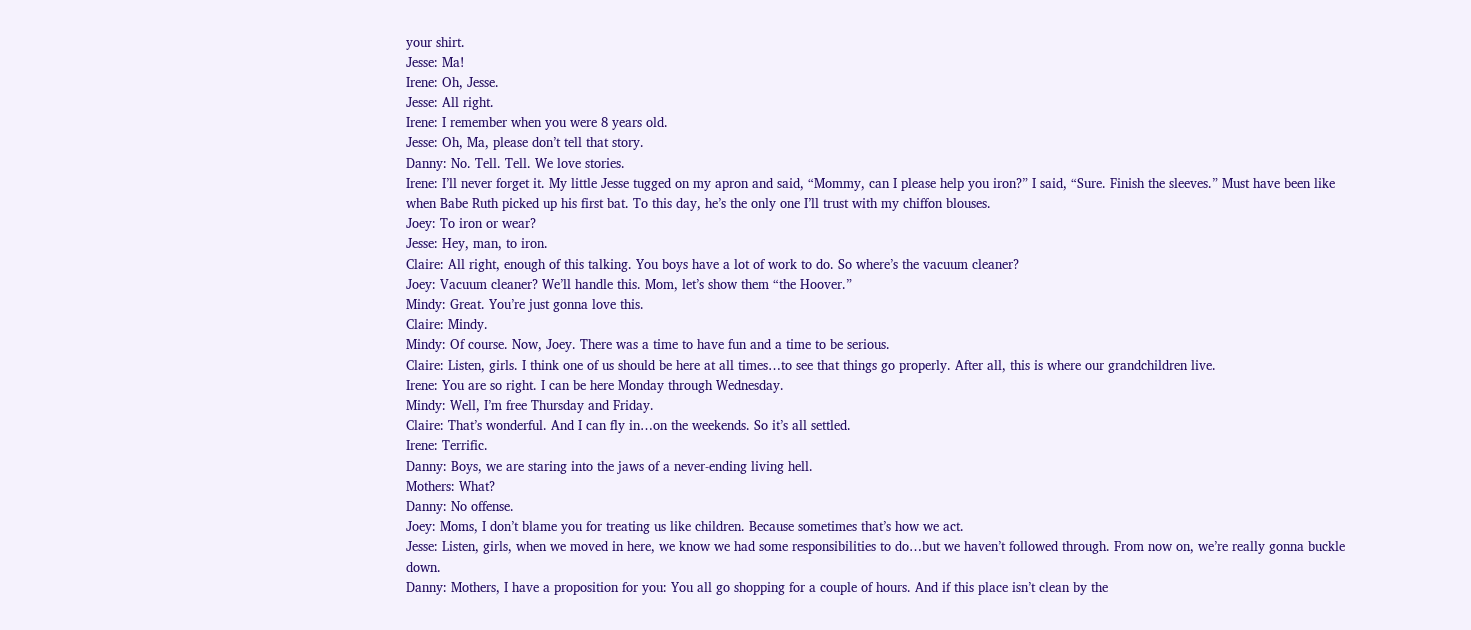your shirt.
Jesse: Ma!
Irene: Oh, Jesse.
Jesse: All right.
Irene: I remember when you were 8 years old.
Jesse: Oh, Ma, please don’t tell that story.
Danny: No. Tell. Tell. We love stories.
Irene: I’ll never forget it. My little Jesse tugged on my apron and said, “Mommy, can I please help you iron?” I said, “Sure. Finish the sleeves.” Must have been like when Babe Ruth picked up his first bat. To this day, he’s the only one I’ll trust with my chiffon blouses.
Joey: To iron or wear?
Jesse: Hey, man, to iron.
Claire: All right, enough of this talking. You boys have a lot of work to do. So where’s the vacuum cleaner?
Joey: Vacuum cleaner? We’ll handle this. Mom, let’s show them “the Hoover.”
Mindy: Great. You’re just gonna love this.
Claire: Mindy.
Mindy: Of course. Now, Joey. There was a time to have fun and a time to be serious.
Claire: Listen, girls. I think one of us should be here at all times…to see that things go properly. After all, this is where our grandchildren live.
Irene: You are so right. I can be here Monday through Wednesday.
Mindy: Well, I’m free Thursday and Friday.
Claire: That’s wonderful. And I can fly in…on the weekends. So it’s all settled.
Irene: Terrific.
Danny: Boys, we are staring into the jaws of a never-ending living hell.
Mothers: What?
Danny: No offense.
Joey: Moms, I don’t blame you for treating us like children. Because sometimes that’s how we act.
Jesse: Listen, girls, when we moved in here, we know we had some responsibilities to do…but we haven’t followed through. From now on, we’re really gonna buckle down.
Danny: Mothers, I have a proposition for you: You all go shopping for a couple of hours. And if this place isn’t clean by the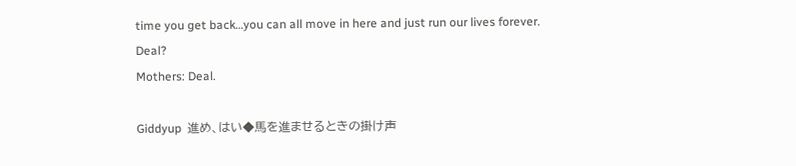time you get back…you can all move in here and just run our lives forever. Deal?
Mothers: Deal.

Giddyup  進め、はい◆馬を進ませるときの掛け声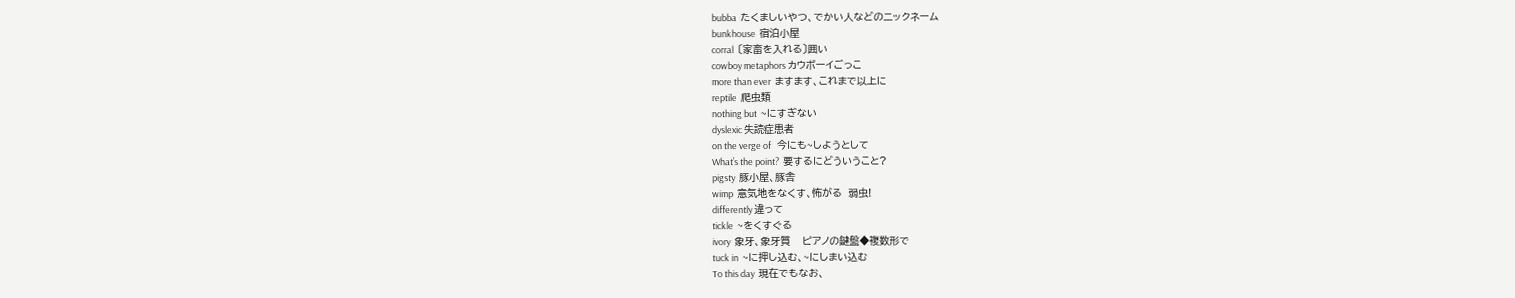bubba  たくましいやつ、でかい人などのニックネーム
bunkhouse  宿泊小屋
corral  〔家畜を入れる〕囲い
cowboy metaphors カウボーイごっこ
more than ever  ますます、これまで以上に
reptile  爬虫類
nothing but  ~にすぎない
dyslexic 失読症患者
on the verge of   今にも~しようとして
What’s the point?  要するにどういうこと?
pigsty  豚小屋、豚舎
wimp  意気地をなくす、怖がる  弱虫!
differently 違って
tickle  ~をくすぐる
ivory  象牙、象牙質    ピアノの鍵盤◆複数形で
tuck in  ~に押し込む、~にしまい込む
To this day  現在でもなお、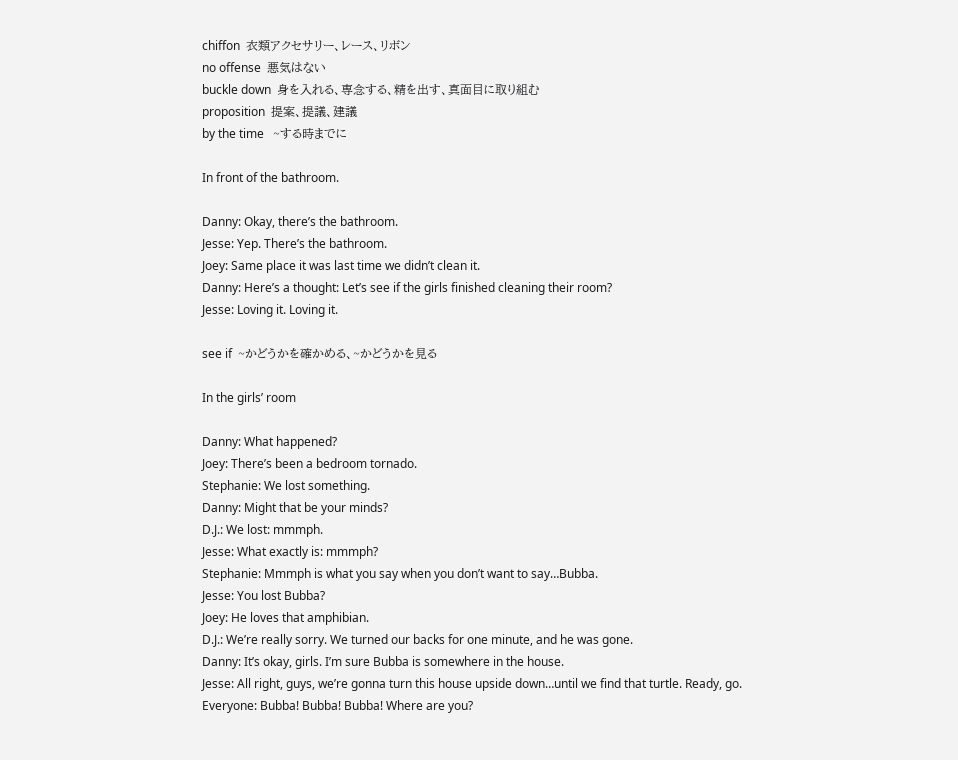chiffon  衣類アクセサリー、レース、リボン
no offense  悪気はない
buckle down  身を入れる、専念する、精を出す、真面目に取り組む
proposition  提案、提議、建議
by the time   ~する時までに

In front of the bathroom.

Danny: Okay, there’s the bathroom.
Jesse: Yep. There’s the bathroom.
Joey: Same place it was last time we didn’t clean it.
Danny: Here’s a thought: Let’s see if the girls finished cleaning their room?
Jesse: Loving it. Loving it.

see if  ~かどうかを確かめる、~かどうかを見る

In the girls’ room

Danny: What happened?
Joey: There’s been a bedroom tornado.
Stephanie: We lost something.
Danny: Might that be your minds?
D.J.: We lost: mmmph.
Jesse: What exactly is: mmmph?
Stephanie: Mmmph is what you say when you don’t want to say…Bubba.
Jesse: You lost Bubba?
Joey: He loves that amphibian.
D.J.: We’re really sorry. We turned our backs for one minute, and he was gone.
Danny: It’s okay, girls. I’m sure Bubba is somewhere in the house.
Jesse: All right, guys, we’re gonna turn this house upside down…until we find that turtle. Ready, go.
Everyone: Bubba! Bubba! Bubba! Where are you?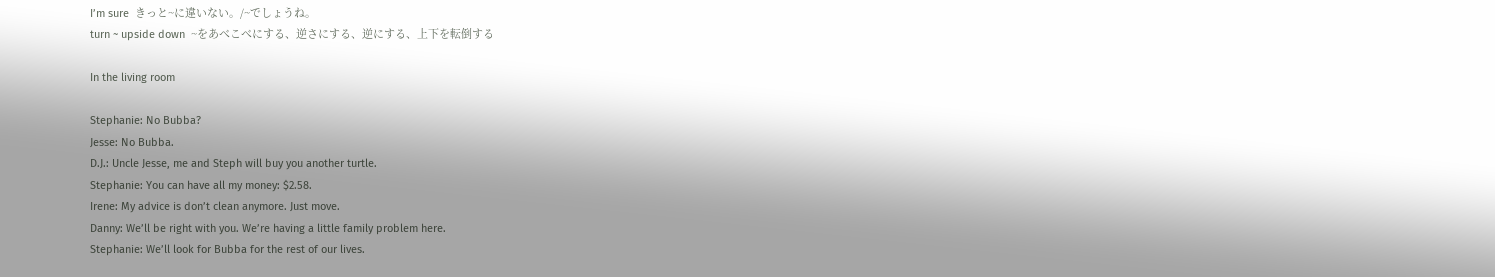I’m sure  きっと~に違いない。/~でしょうね。
turn ~ upside down  ~をあべこべにする、逆さにする、逆にする、上下を転倒する

In the living room

Stephanie: No Bubba?
Jesse: No Bubba.
D.J.: Uncle Jesse, me and Steph will buy you another turtle.
Stephanie: You can have all my money: $2.58.
Irene: My advice is don’t clean anymore. Just move.
Danny: We’ll be right with you. We’re having a little family problem here.
Stephanie: We’ll look for Bubba for the rest of our lives.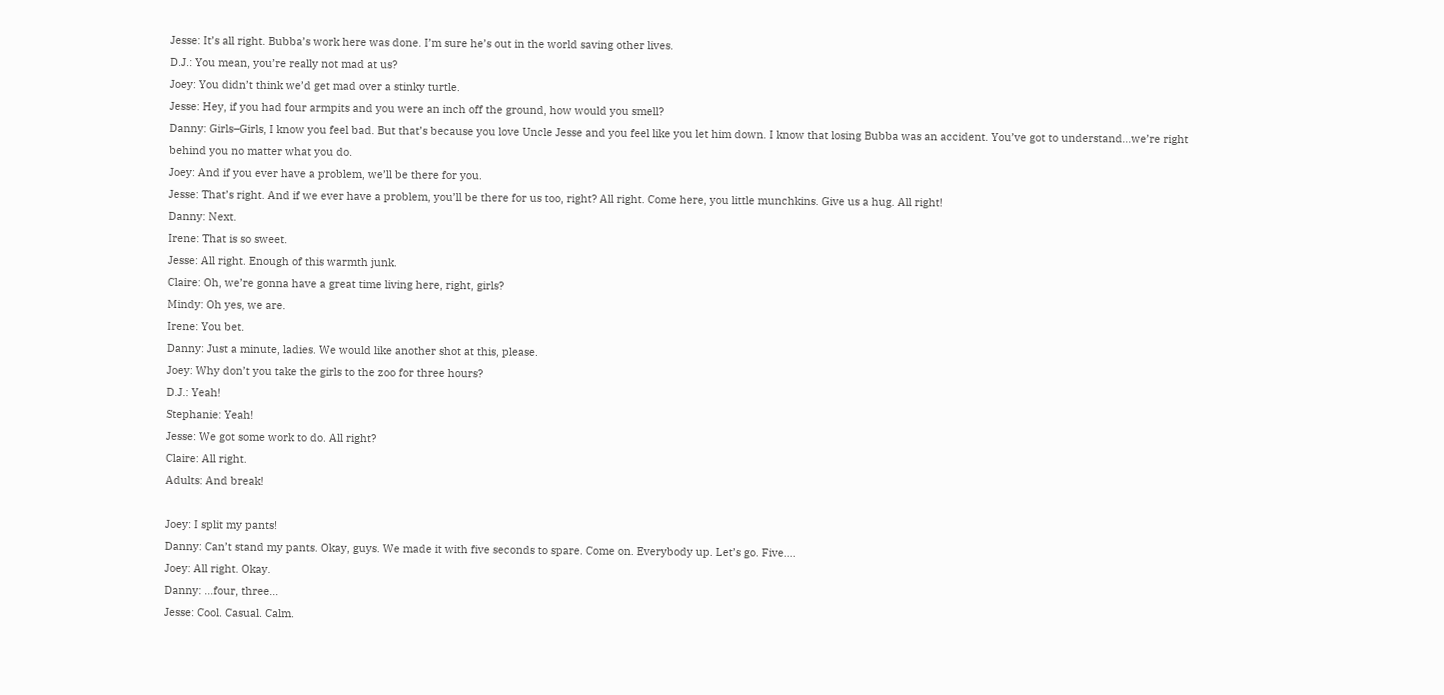Jesse: It’s all right. Bubba’s work here was done. I’m sure he’s out in the world saving other lives.
D.J.: You mean, you’re really not mad at us?
Joey: You didn’t think we’d get mad over a stinky turtle.
Jesse: Hey, if you had four armpits and you were an inch off the ground, how would you smell?
Danny: Girls–Girls, I know you feel bad. But that’s because you love Uncle Jesse and you feel like you let him down. I know that losing Bubba was an accident. You’ve got to understand…we’re right behind you no matter what you do.
Joey: And if you ever have a problem, we’ll be there for you.
Jesse: That’s right. And if we ever have a problem, you’ll be there for us too, right? All right. Come here, you little munchkins. Give us a hug. All right!
Danny: Next.
Irene: That is so sweet.
Jesse: All right. Enough of this warmth junk.
Claire: Oh, we’re gonna have a great time living here, right, girls?
Mindy: Oh yes, we are.
Irene: You bet.
Danny: Just a minute, ladies. We would like another shot at this, please.
Joey: Why don’t you take the girls to the zoo for three hours?
D.J.: Yeah!
Stephanie: Yeah!
Jesse: We got some work to do. All right?
Claire: All right.
Adults: And break!

Joey: I split my pants!
Danny: Can’t stand my pants. Okay, guys. We made it with five seconds to spare. Come on. Everybody up. Let’s go. Five….
Joey: All right. Okay.
Danny: …four, three…
Jesse: Cool. Casual. Calm.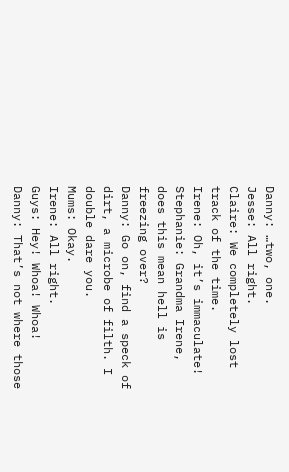Danny: …two, one.
Jesse: All right.
Claire: We completely lost track of the time.
Irene: Oh, it’s immaculate!
Stephanie: Grandma Irene, does this mean hell is freezing over?
Danny: Go on, find a speck of dirt, a microbe of filth. I double dare you.
Mums: Okay.
Irene: All right.
Guys: Hey! Whoa! Whoa!
Danny: That’s not where those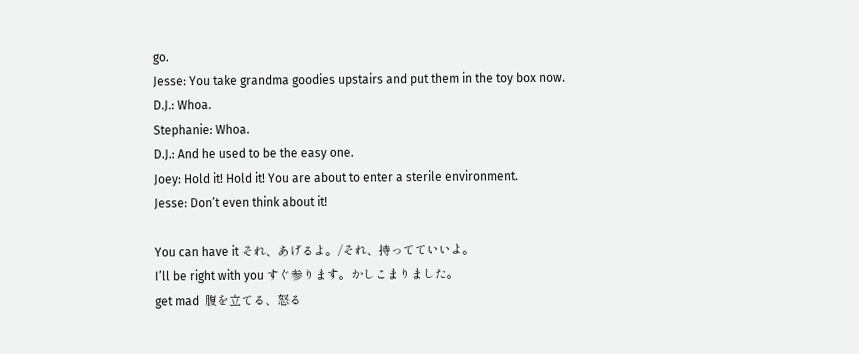go.
Jesse: You take grandma goodies upstairs and put them in the toy box now.
D.J.: Whoa.
Stephanie: Whoa.
D.J.: And he used to be the easy one.
Joey: Hold it! Hold it! You are about to enter a sterile environment.
Jesse: Don’t even think about it!

You can have it それ、あげるよ。/それ、持ってていいよ。
I’ll be right with you すぐ参ります。かしこまりました。
get mad  腹を立てる、怒る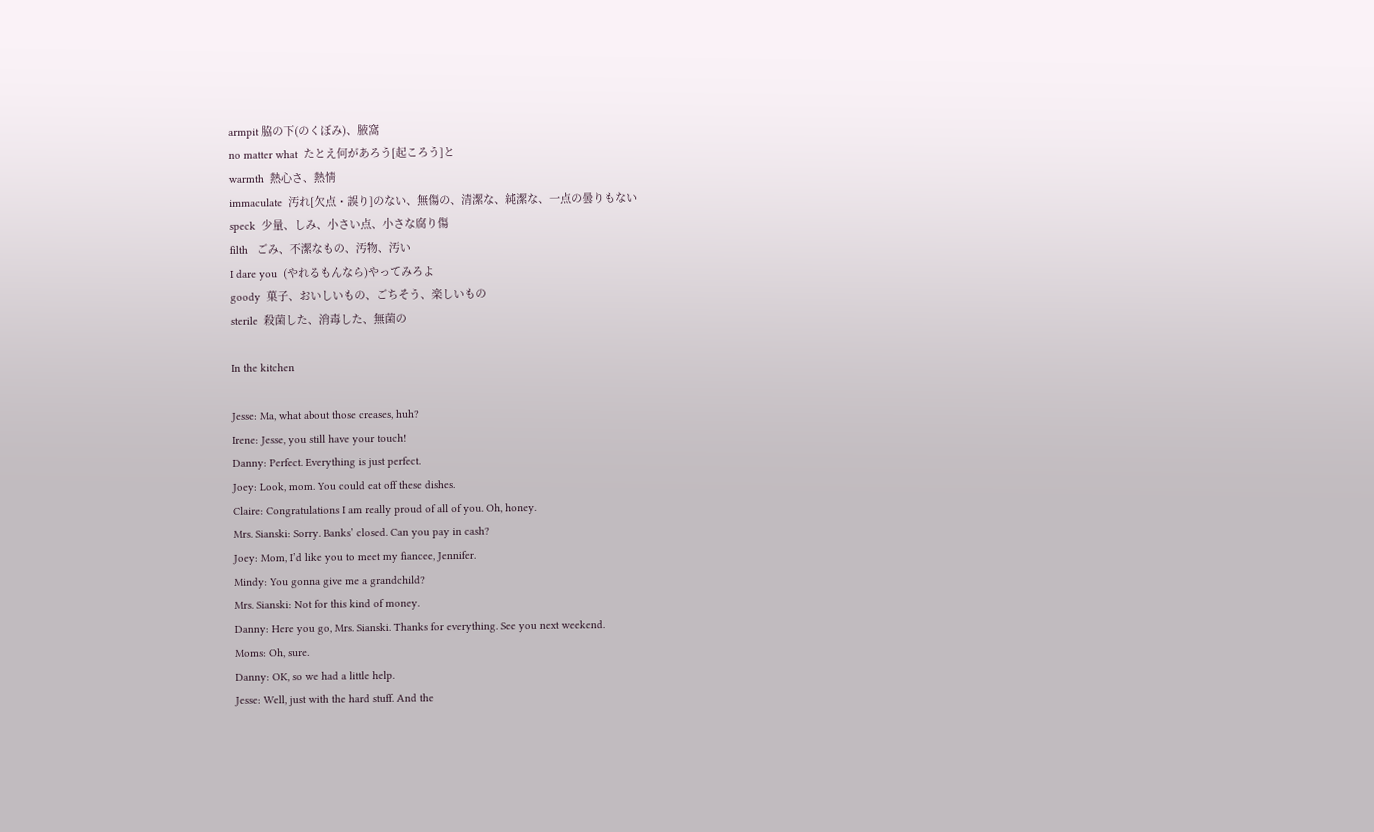armpit 脇の下(のくぼみ)、腋窩
no matter what  たとえ何があろう[起ころう]と
warmth  熱心さ、熱情
immaculate  汚れ[欠点・誤り]のない、無傷の、清潔な、純潔な、一点の曇りもない
speck  少量、しみ、小さい点、小さな腐り傷
filth   ごみ、不潔なもの、汚物、汚い
I dare you  (やれるもんなら)やってみろよ
goody  菓子、おいしいもの、ごちそう、楽しいもの
sterile  殺菌した、消毒した、無菌の

In the kitchen

Jesse: Ma, what about those creases, huh?
Irene: Jesse, you still have your touch!
Danny: Perfect. Everything is just perfect.
Joey: Look, mom. You could eat off these dishes.
Claire: Congratulations I am really proud of all of you. Oh, honey.
Mrs. Sianski: Sorry. Banks’ closed. Can you pay in cash?
Joey: Mom, I’d like you to meet my fiancee, Jennifer.
Mindy: You gonna give me a grandchild?
Mrs. Sianski: Not for this kind of money.
Danny: Here you go, Mrs. Sianski. Thanks for everything. See you next weekend.
Moms: Oh, sure.
Danny: OK, so we had a little help.
Jesse: Well, just with the hard stuff. And the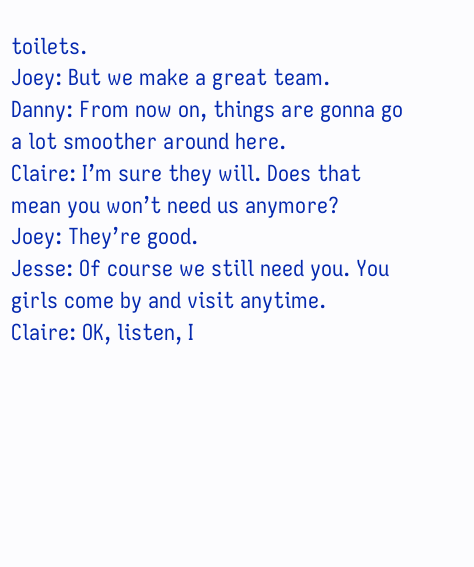toilets.
Joey: But we make a great team.
Danny: From now on, things are gonna go a lot smoother around here.
Claire: I’m sure they will. Does that mean you won’t need us anymore?
Joey: They’re good.
Jesse: Of course we still need you. You girls come by and visit anytime.
Claire: OK, listen, I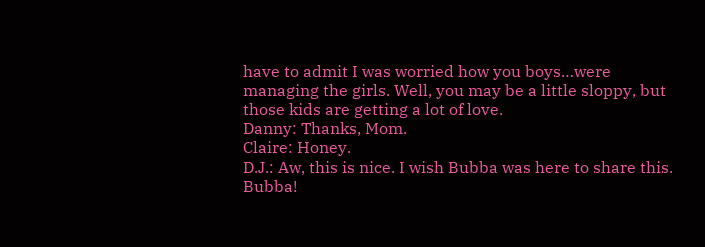have to admit I was worried how you boys…were managing the girls. Well, you may be a little sloppy, but those kids are getting a lot of love.
Danny: Thanks, Mom.
Claire: Honey.
D.J.: Aw, this is nice. I wish Bubba was here to share this. Bubba!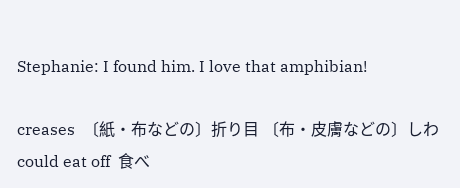Stephanie: I found him. I love that amphibian!

creases  〔紙・布などの〕折り目 〔布・皮膚などの〕しわ
could eat off  食べ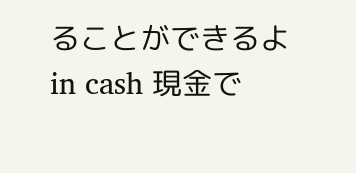ることができるよ
in cash 現金で